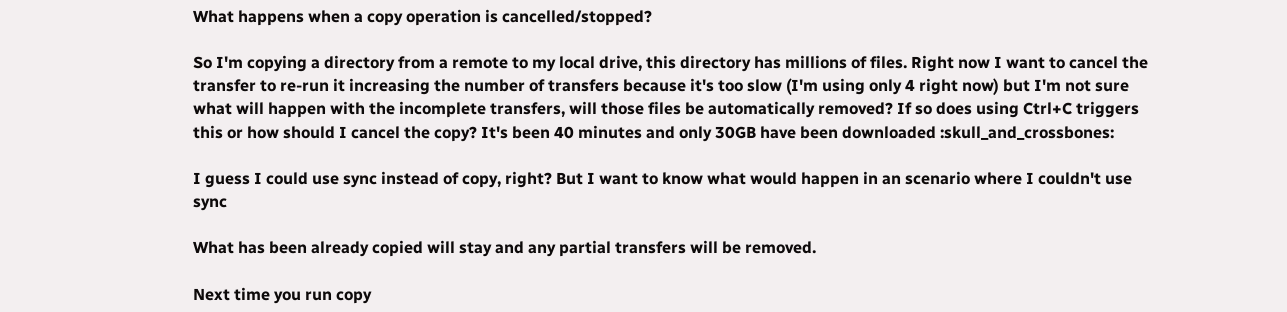What happens when a copy operation is cancelled/stopped?

So I'm copying a directory from a remote to my local drive, this directory has millions of files. Right now I want to cancel the transfer to re-run it increasing the number of transfers because it's too slow (I'm using only 4 right now) but I'm not sure what will happen with the incomplete transfers, will those files be automatically removed? If so does using Ctrl+C triggers this or how should I cancel the copy? It's been 40 minutes and only 30GB have been downloaded :skull_and_crossbones:

I guess I could use sync instead of copy, right? But I want to know what would happen in an scenario where I couldn't use sync

What has been already copied will stay and any partial transfers will be removed.

Next time you run copy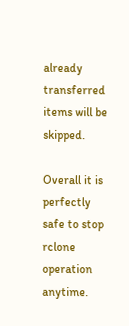already transferred items will be skipped.

Overall it is perfectly safe to stop rclone operation anytime.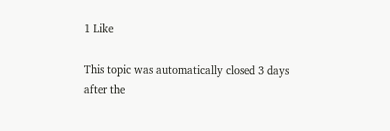1 Like

This topic was automatically closed 3 days after the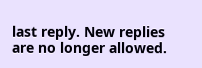last reply. New replies are no longer allowed.